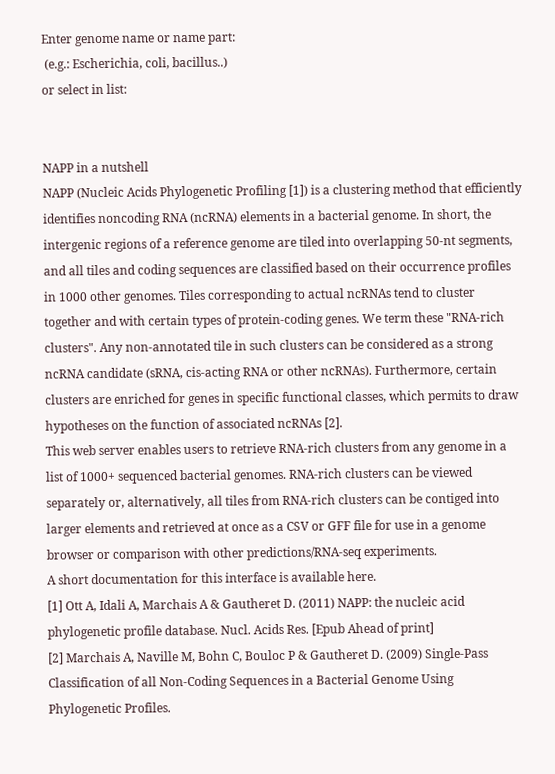Enter genome name or name part:
 (e.g.: Escherichia, coli, bacillus..)
or select in list:


NAPP in a nutshell
NAPP (Nucleic Acids Phylogenetic Profiling [1]) is a clustering method that efficiently identifies noncoding RNA (ncRNA) elements in a bacterial genome. In short, the intergenic regions of a reference genome are tiled into overlapping 50-nt segments, and all tiles and coding sequences are classified based on their occurrence profiles in 1000 other genomes. Tiles corresponding to actual ncRNAs tend to cluster together and with certain types of protein-coding genes. We term these "RNA-rich clusters". Any non-annotated tile in such clusters can be considered as a strong ncRNA candidate (sRNA, cis-acting RNA or other ncRNAs). Furthermore, certain clusters are enriched for genes in specific functional classes, which permits to draw hypotheses on the function of associated ncRNAs [2].
This web server enables users to retrieve RNA-rich clusters from any genome in a list of 1000+ sequenced bacterial genomes. RNA-rich clusters can be viewed separately or, alternatively, all tiles from RNA-rich clusters can be contiged into larger elements and retrieved at once as a CSV or GFF file for use in a genome browser or comparison with other predictions/RNA-seq experiments.
A short documentation for this interface is available here.
[1] Ott A, Idali A, Marchais A & Gautheret D. (2011) NAPP: the nucleic acid phylogenetic profile database. Nucl. Acids Res. [Epub Ahead of print]
[2] Marchais A, Naville M, Bohn C, Bouloc P & Gautheret D. (2009) Single-Pass Classification of all Non-Coding Sequences in a Bacterial Genome Using Phylogenetic Profiles.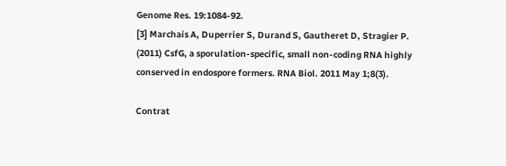Genome Res. 19:1084-92.
[3] Marchais A, Duperrier S, Durand S, Gautheret D, Stragier P. (2011) CsfG, a sporulation-specific, small non-coding RNA highly conserved in endospore formers. RNA Biol. 2011 May 1;8(3).

Contrat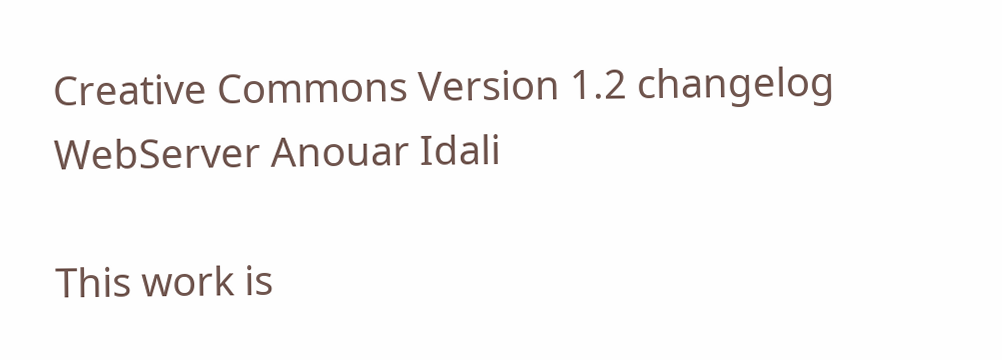Creative Commons Version 1.2 changelog WebServer Anouar Idali

This work is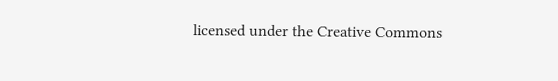licensed under the Creative Commons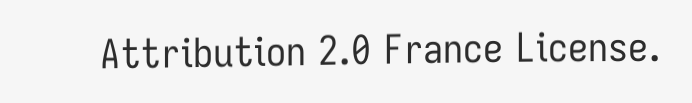Attribution 2.0 France License.